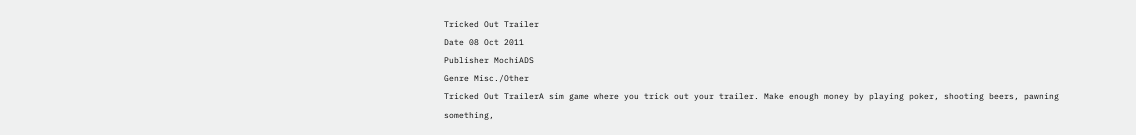Tricked Out Trailer
Date 08 Oct 2011
Publisher MochiADS
Genre Misc./Other
Tricked Out TrailerA sim game where you trick out your trailer. Make enough money by playing poker, shooting beers, pawning something,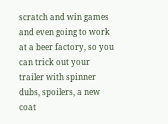scratch and win games and even going to work at a beer factory, so you can trick out your trailer with spinner dubs, spoilers, a new coat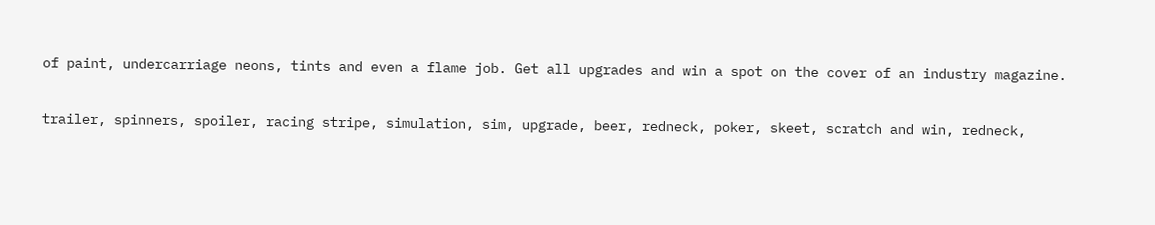of paint, undercarriage neons, tints and even a flame job. Get all upgrades and win a spot on the cover of an industry magazine.

trailer, spinners, spoiler, racing stripe, simulation, sim, upgrade, beer, redneck, poker, skeet, scratch and win, redneck,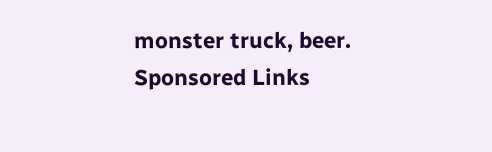monster truck, beer.
Sponsored Links